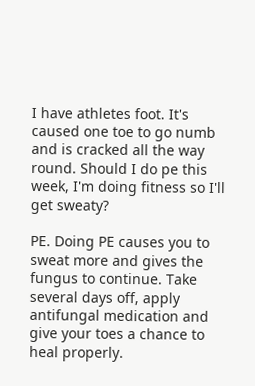I have athletes foot. It's caused one toe to go numb and is cracked all the way round. Should I do pe this week, I'm doing fitness so I'll get sweaty?

PE. Doing PE causes you to sweat more and gives the fungus to continue. Take several days off, apply antifungal medication and give your toes a chance to heal properly.